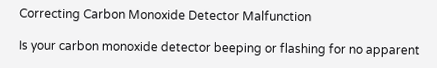Correcting Carbon Monoxide Detector Malfunction

Is your carbon monoxide detector beeping or flashing for no apparent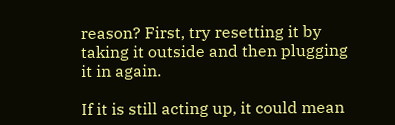reason? First, try resetting it by taking it outside and then plugging it in again.

If it is still acting up, it could mean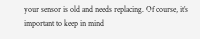your sensor is old and needs replacing. Of course, it’s important to keep in mind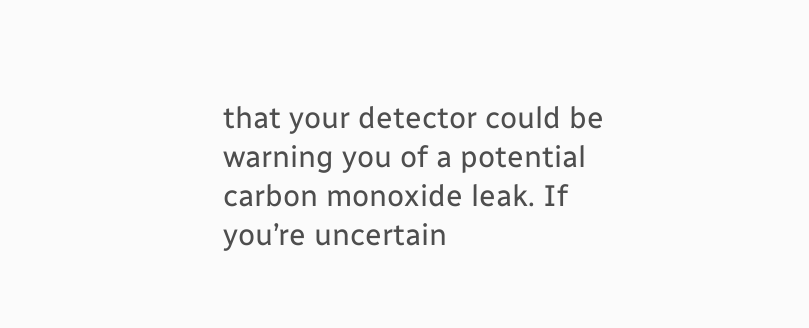that your detector could be warning you of a potential carbon monoxide leak. If you’re uncertain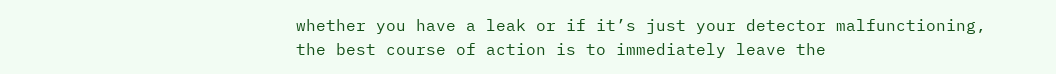whether you have a leak or if it’s just your detector malfunctioning, the best course of action is to immediately leave the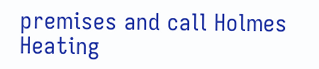premises and call Holmes Heating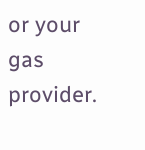or your gas provider.